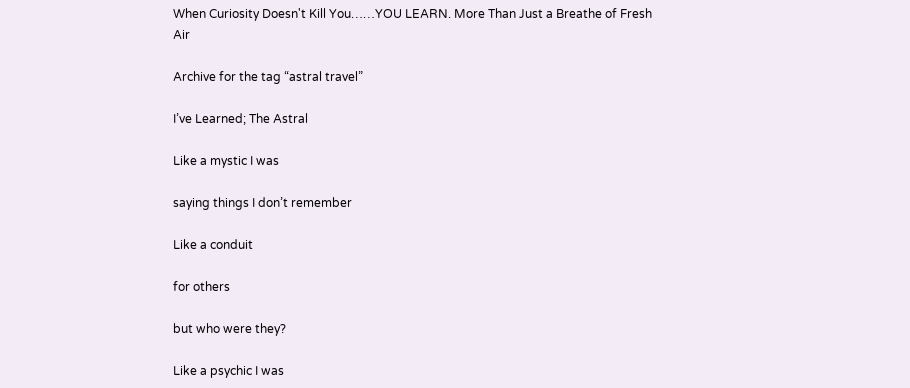When Curiosity Doesn't Kill You……YOU LEARN. More Than Just a Breathe of Fresh Air

Archive for the tag “astral travel”

I’ve Learned; The Astral

Like a mystic I was

saying things I don’t remember

Like a conduit

for others

but who were they?

Like a psychic I was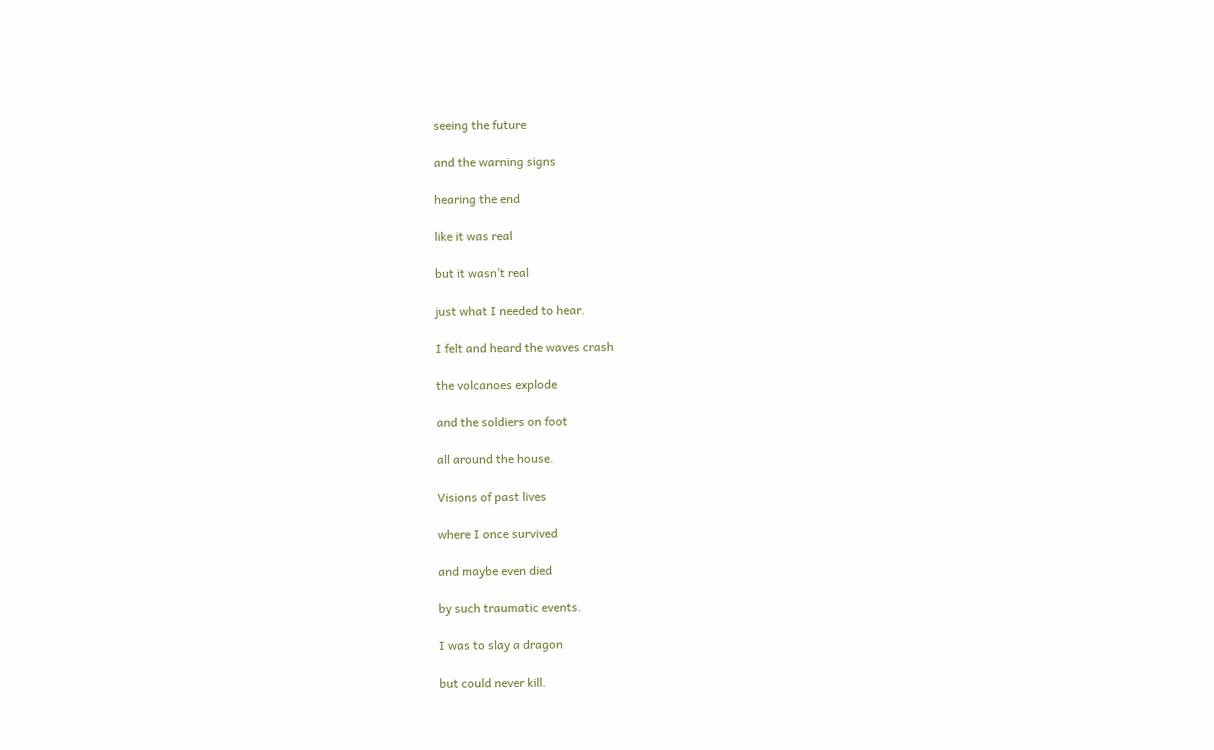seeing the future

and the warning signs

hearing the end

like it was real

but it wasn’t real

just what I needed to hear.

I felt and heard the waves crash

the volcanoes explode

and the soldiers on foot

all around the house.

Visions of past lives

where I once survived

and maybe even died

by such traumatic events.

I was to slay a dragon

but could never kill.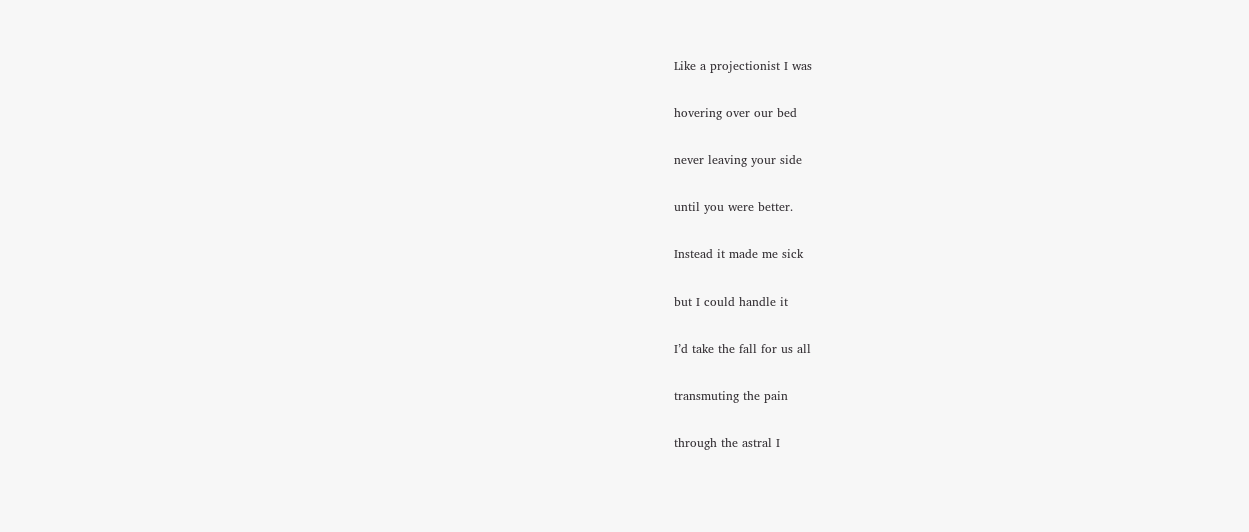Like a projectionist I was

hovering over our bed

never leaving your side

until you were better.

Instead it made me sick

but I could handle it

I’d take the fall for us all

transmuting the pain

through the astral I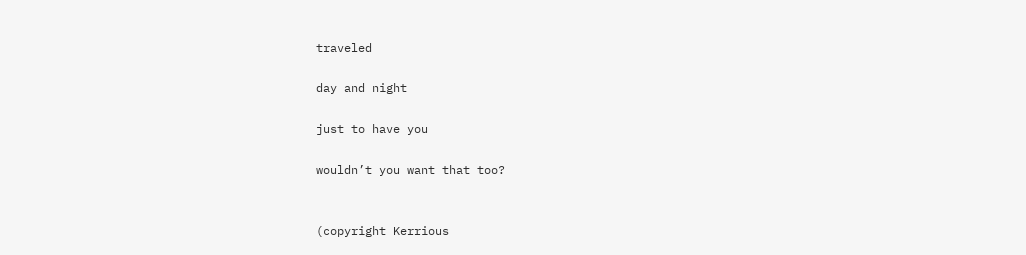traveled

day and night

just to have you

wouldn’t you want that too?


(copyright Kerrious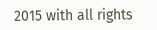2015 with all rights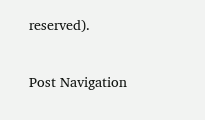reserved).

Post Navigation